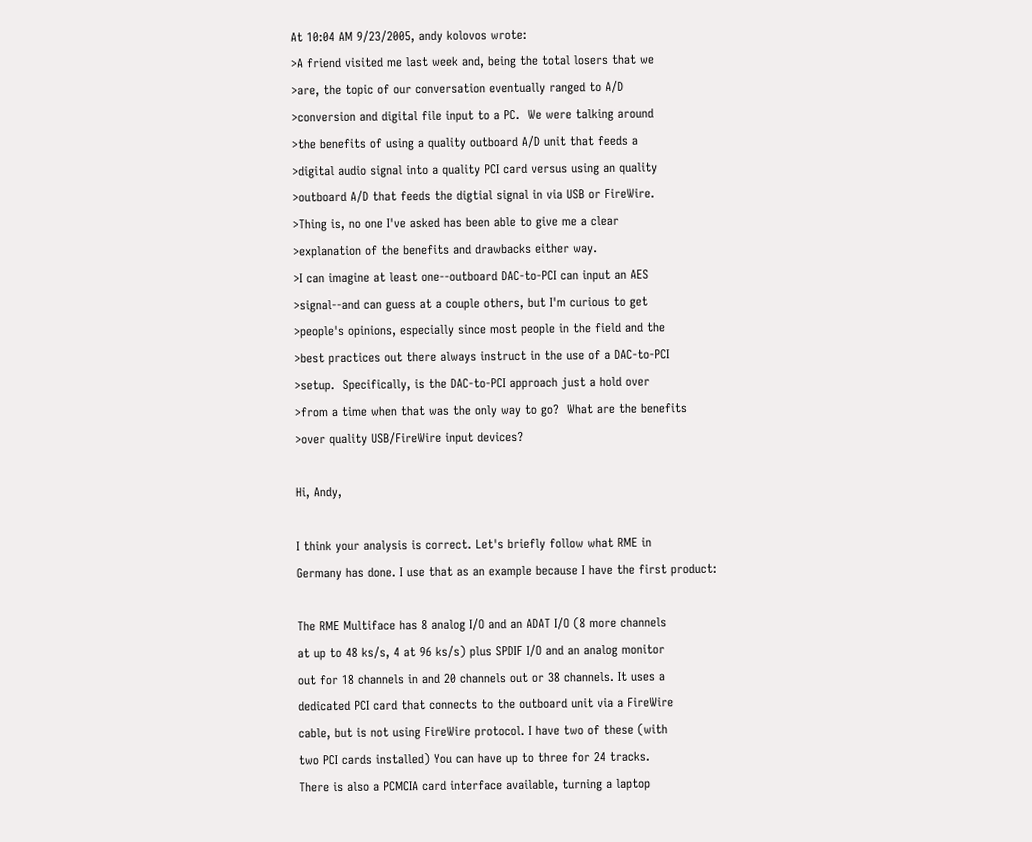At 10:04 AM 9/23/2005, andy kolovos wrote:
>A friend visited me last week and, being the total losers that we
>are, the topic of our conversation eventually ranged to A/D
>conversion and digital file input to a PC.  We were talking around
>the benefits of using a quality outboard A/D unit that feeds a
>digital audio signal into a quality PCI card versus using an quality
>outboard A/D that feeds the digtial signal in via USB or FireWire.
>Thing is, no one I've asked has been able to give me a clear
>explanation of the benefits and drawbacks either way.
>I can imagine at least one--outboard DAC-to-PCI can input an AES
>signal--and can guess at a couple others, but I'm curious to get
>people's opinions, especially since most people in the field and the
>best practices out there always instruct in the use of a DAC-to-PCI
>setup.  Specifically, is the DAC-to-PCI approach just a hold over
>from a time when that was the only way to go?  What are the benefits
>over quality USB/FireWire input devices?

Hi, Andy,

I think your analysis is correct. Let's briefly follow what RME in
Germany has done. I use that as an example because I have the first product:

The RME Multiface has 8 analog I/O and an ADAT I/O (8 more channels
at up to 48 ks/s, 4 at 96 ks/s) plus SPDIF I/O and an analog monitor
out for 18 channels in and 20 channels out or 38 channels. It uses a
dedicated PCI card that connects to the outboard unit via a FireWire
cable, but is not using FireWire protocol. I have two of these (with
two PCI cards installed) You can have up to three for 24 tracks.
There is also a PCMCIA card interface available, turning a laptop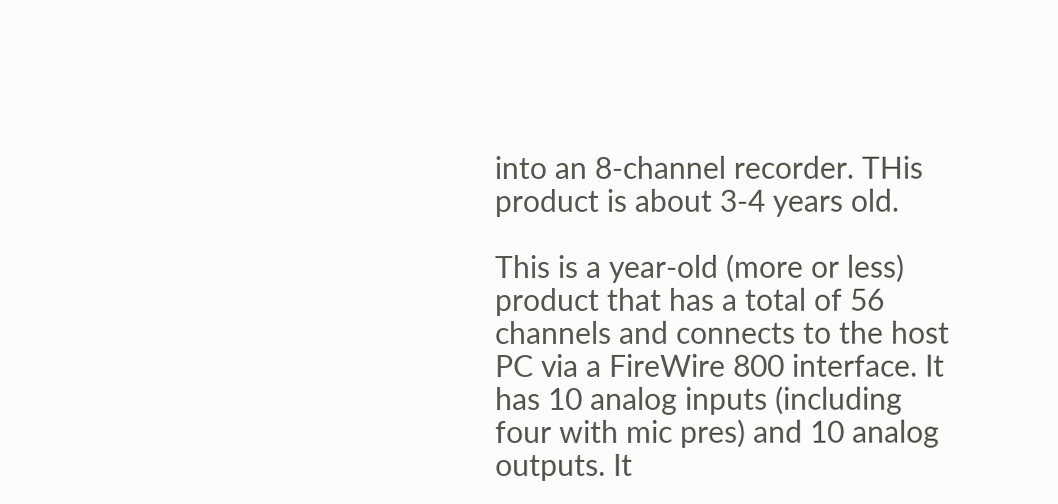into an 8-channel recorder. THis product is about 3-4 years old.

This is a year-old (more or less) product that has a total of 56
channels and connects to the host PC via a FireWire 800 interface. It
has 10 analog inputs (including four with mic pres) and 10 analog
outputs. It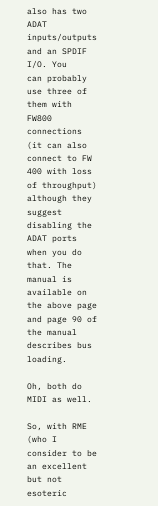also has two ADAT inputs/outputs and an SPDIF I/O. You
can probably use three of them with FW800 connections (it can also
connect to FW 400 with loss of throughput) although they suggest
disabling the ADAT ports when you do that. The manual is available on
the above page and page 90 of the manual describes bus loading.

Oh, both do MIDI as well.

So, with RME (who I consider to be an excellent but not esoteric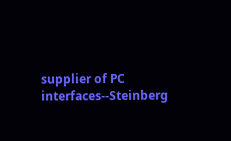supplier of PC interfaces--Steinberg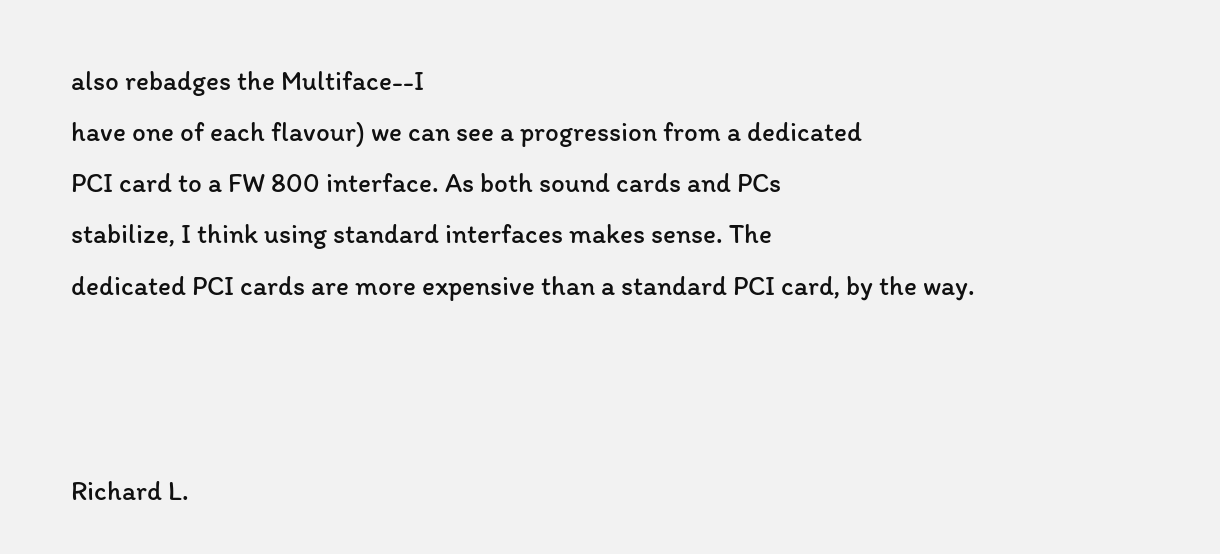also rebadges the Multiface--I
have one of each flavour) we can see a progression from a dedicated
PCI card to a FW 800 interface. As both sound cards and PCs
stabilize, I think using standard interfaces makes sense. The
dedicated PCI cards are more expensive than a standard PCI card, by the way.



Richard L.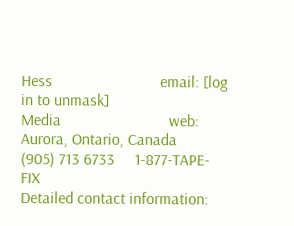Hess                           email: [log in to unmask]
Media                           web:
Aurora, Ontario, Canada             (905) 713 6733     1-877-TAPE-FIX
Detailed contact information: